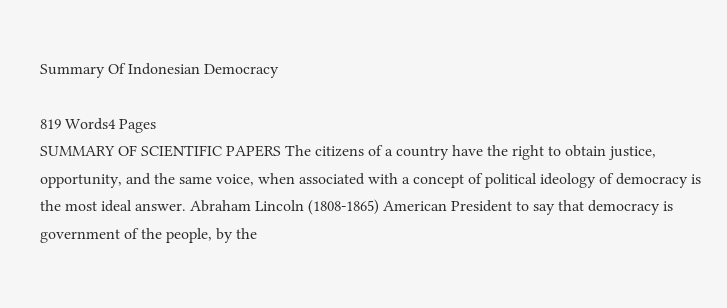Summary Of Indonesian Democracy

819 Words4 Pages
SUMMARY OF SCIENTIFIC PAPERS The citizens of a country have the right to obtain justice, opportunity, and the same voice, when associated with a concept of political ideology of democracy is the most ideal answer. Abraham Lincoln (1808-1865) American President to say that democracy is government of the people, by the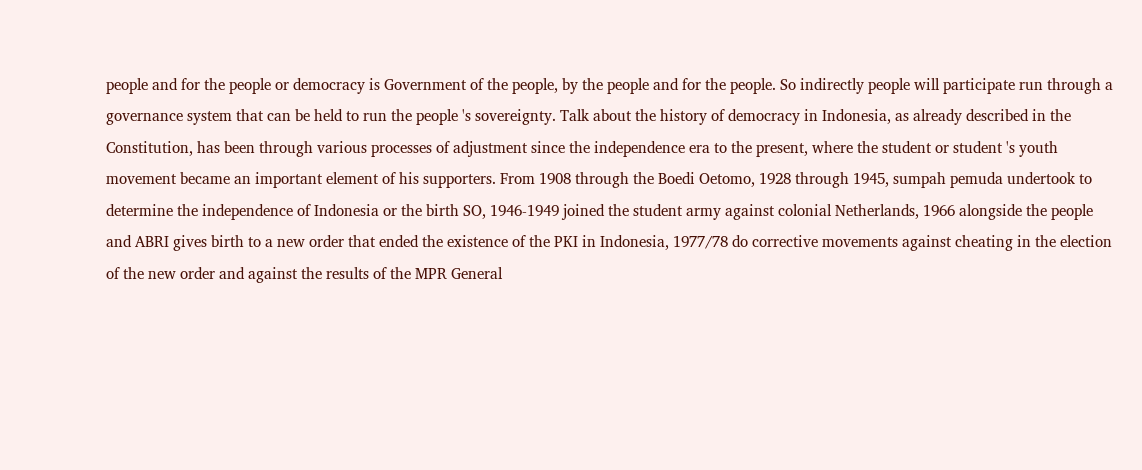people and for the people or democracy is Government of the people, by the people and for the people. So indirectly people will participate run through a governance system that can be held to run the people 's sovereignty. Talk about the history of democracy in Indonesia, as already described in the Constitution, has been through various processes of adjustment since the independence era to the present, where the student or student 's youth movement became an important element of his supporters. From 1908 through the Boedi Oetomo, 1928 through 1945, sumpah pemuda undertook to determine the independence of Indonesia or the birth SO, 1946-1949 joined the student army against colonial Netherlands, 1966 alongside the people and ABRI gives birth to a new order that ended the existence of the PKI in Indonesia, 1977/78 do corrective movements against cheating in the election of the new order and against the results of the MPR General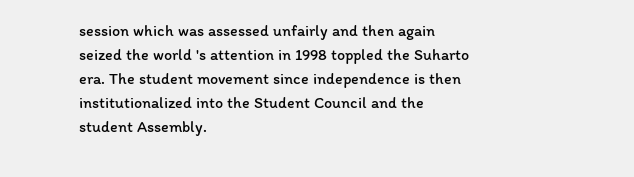session which was assessed unfairly and then again seized the world 's attention in 1998 toppled the Suharto era. The student movement since independence is then institutionalized into the Student Council and the student Assembly.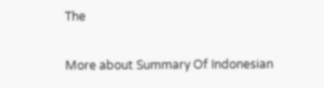The

More about Summary Of Indonesian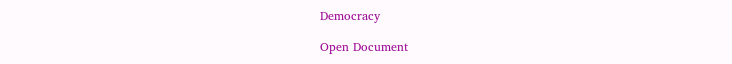Democracy

Open Document